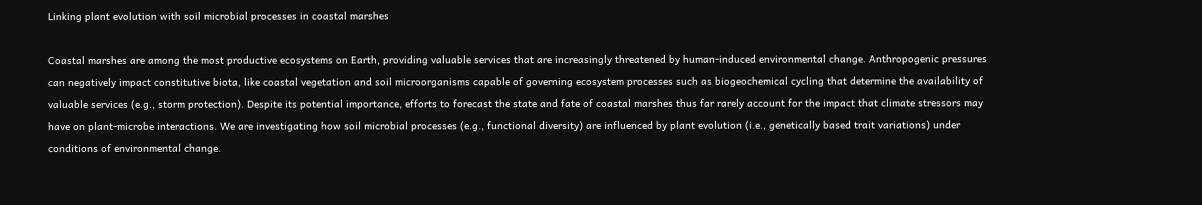Linking plant evolution with soil microbial processes in coastal marshes

Coastal marshes are among the most productive ecosystems on Earth, providing valuable services that are increasingly threatened by human-induced environmental change. Anthropogenic pressures can negatively impact constitutive biota, like coastal vegetation and soil microorganisms capable of governing ecosystem processes such as biogeochemical cycling that determine the availability of valuable services (e.g., storm protection). Despite its potential importance, efforts to forecast the state and fate of coastal marshes thus far rarely account for the impact that climate stressors may have on plant-microbe interactions. We are investigating how soil microbial processes (e.g., functional diversity) are influenced by plant evolution (i.e., genetically based trait variations) under conditions of environmental change.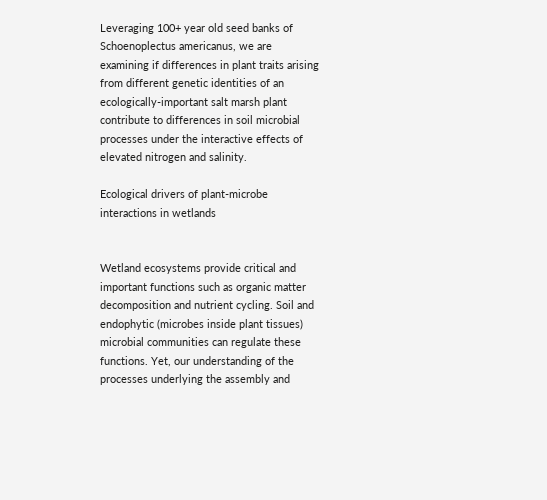Leveraging 100+ year old seed banks of Schoenoplectus americanus, we are examining if differences in plant traits arising from different genetic identities of an ecologically-important salt marsh plant contribute to differences in soil microbial processes under the interactive effects of elevated nitrogen and salinity.

Ecological drivers of plant-microbe interactions in wetlands


Wetland ecosystems provide critical and important functions such as organic matter decomposition and nutrient cycling. Soil and endophytic (microbes inside plant tissues) microbial communities can regulate these functions. Yet, our understanding of the processes underlying the assembly and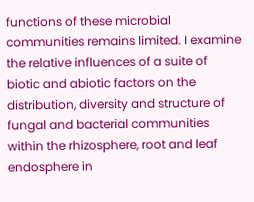functions of these microbial communities remains limited. I examine the relative influences of a suite of biotic and abiotic factors on the distribution, diversity and structure of fungal and bacterial communities within the rhizosphere, root and leaf endosphere in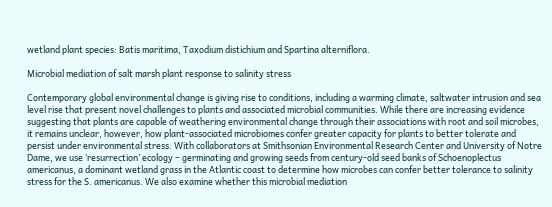wetland plant species: Batis maritima, Taxodium distichium and Spartina alterniflora.

Microbial mediation of salt marsh plant response to salinity stress

Contemporary global environmental change is giving rise to conditions, including a warming climate, saltwater intrusion and sea level rise that present novel challenges to plants and associated microbial communities. While there are increasing evidence suggesting that plants are capable of weathering environmental change through their associations with root and soil microbes, it remains unclear, however, how plant-associated microbiomes confer greater capacity for plants to better tolerate and persist under environmental stress. With collaborators at Smithsonian Environmental Research Center and University of Notre Dame, we use ‘resurrection’ ecology – germinating and growing seeds from century-old seed banks of Schoenoplectus americanus, a dominant wetland grass in the Atlantic coast to determine how microbes can confer better tolerance to salinity stress for the S. americanus. We also examine whether this microbial mediation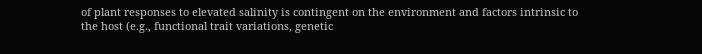of plant responses to elevated salinity is contingent on the environment and factors intrinsic to the host (e.g., functional trait variations, genetic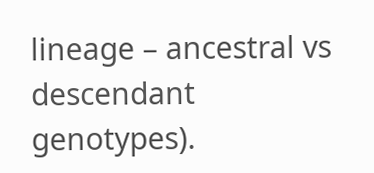lineage – ancestral vs descendant genotypes).